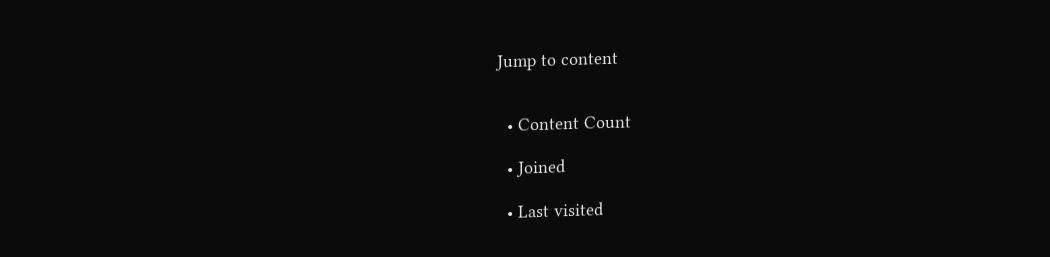Jump to content


  • Content Count

  • Joined

  • Last visited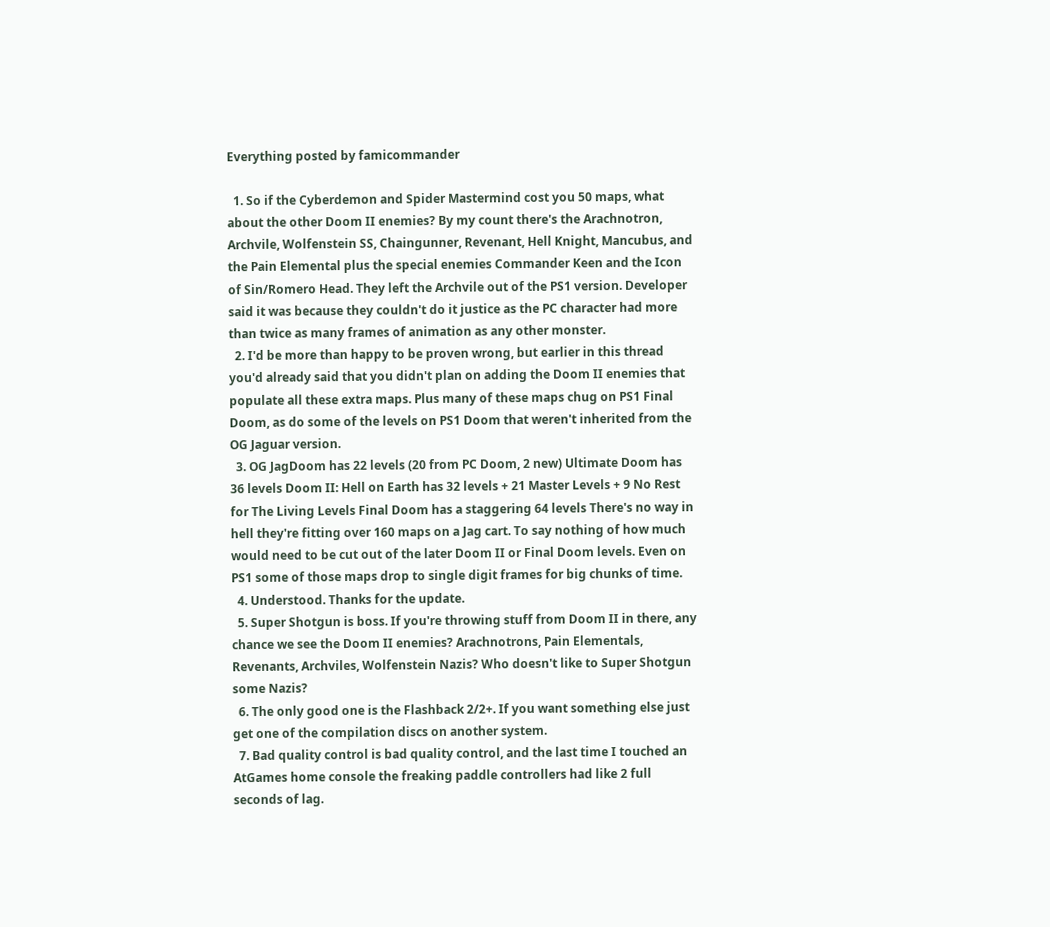Everything posted by famicommander

  1. So if the Cyberdemon and Spider Mastermind cost you 50 maps, what about the other Doom II enemies? By my count there's the Arachnotron, Archvile, Wolfenstein SS, Chaingunner, Revenant, Hell Knight, Mancubus, and the Pain Elemental plus the special enemies Commander Keen and the Icon of Sin/Romero Head. They left the Archvile out of the PS1 version. Developer said it was because they couldn't do it justice as the PC character had more than twice as many frames of animation as any other monster.
  2. I'd be more than happy to be proven wrong, but earlier in this thread you'd already said that you didn't plan on adding the Doom II enemies that populate all these extra maps. Plus many of these maps chug on PS1 Final Doom, as do some of the levels on PS1 Doom that weren't inherited from the OG Jaguar version.
  3. OG JagDoom has 22 levels (20 from PC Doom, 2 new) Ultimate Doom has 36 levels Doom II: Hell on Earth has 32 levels + 21 Master Levels + 9 No Rest for The Living Levels Final Doom has a staggering 64 levels There's no way in hell they're fitting over 160 maps on a Jag cart. To say nothing of how much would need to be cut out of the later Doom II or Final Doom levels. Even on PS1 some of those maps drop to single digit frames for big chunks of time.
  4. Understood. Thanks for the update.
  5. Super Shotgun is boss. If you're throwing stuff from Doom II in there, any chance we see the Doom II enemies? Arachnotrons, Pain Elementals, Revenants, Archviles, Wolfenstein Nazis? Who doesn't like to Super Shotgun some Nazis?
  6. The only good one is the Flashback 2/2+. If you want something else just get one of the compilation discs on another system.
  7. Bad quality control is bad quality control, and the last time I touched an AtGames home console the freaking paddle controllers had like 2 full seconds of lag.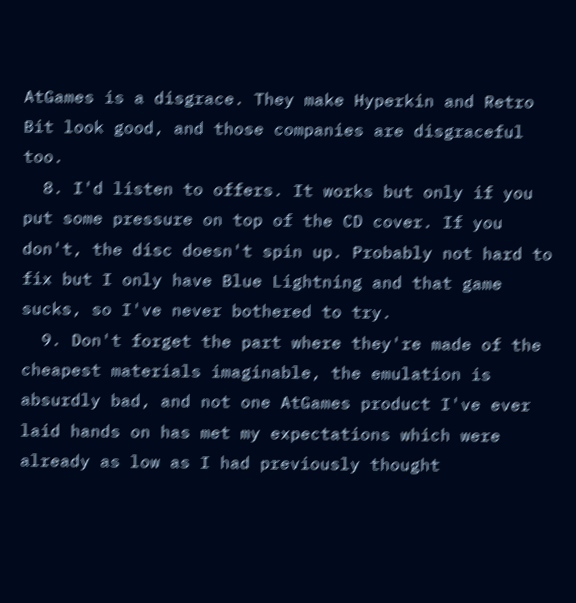AtGames is a disgrace. They make Hyperkin and Retro Bit look good, and those companies are disgraceful too.
  8. I'd listen to offers. It works but only if you put some pressure on top of the CD cover. If you don't, the disc doesn't spin up. Probably not hard to fix but I only have Blue Lightning and that game sucks, so I've never bothered to try.
  9. Don't forget the part where they're made of the cheapest materials imaginable, the emulation is absurdly bad, and not one AtGames product I've ever laid hands on has met my expectations which were already as low as I had previously thought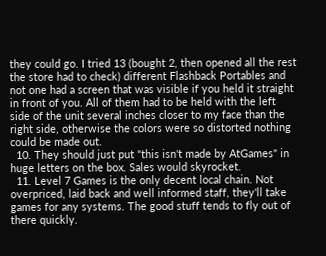they could go. I tried 13 (bought 2, then opened all the rest the store had to check) different Flashback Portables and not one had a screen that was visible if you held it straight in front of you. All of them had to be held with the left side of the unit several inches closer to my face than the right side, otherwise the colors were so distorted nothing could be made out.
  10. They should just put "this isn't made by AtGames" in huge letters on the box. Sales would skyrocket.
  11. Level 7 Games is the only decent local chain. Not overpriced, laid back and well informed staff, they'll take games for any systems. The good stuff tends to fly out of there quickly.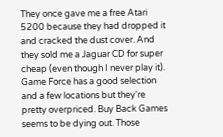They once gave me a free Atari 5200 because they had dropped it and cracked the dust cover. And they sold me a Jaguar CD for super cheap (even though I never play it). Game Force has a good selection and a few locations but they're pretty overpriced. Buy Back Games seems to be dying out. Those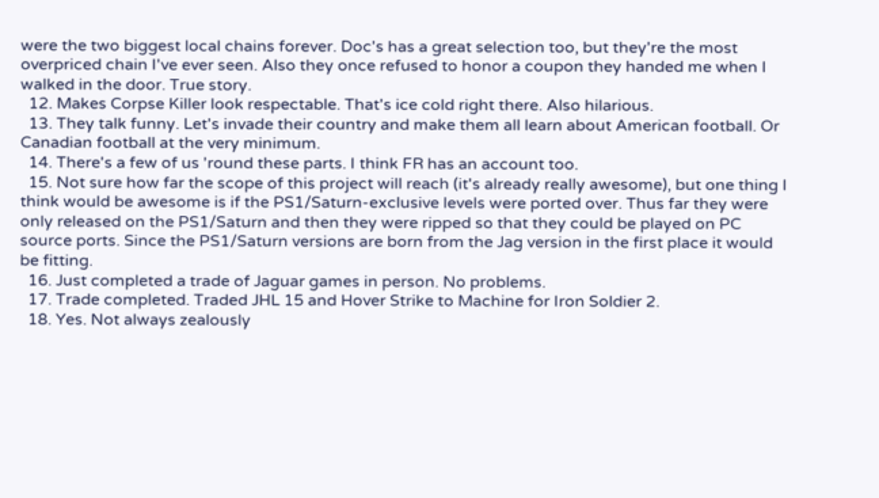were the two biggest local chains forever. Doc's has a great selection too, but they're the most overpriced chain I've ever seen. Also they once refused to honor a coupon they handed me when I walked in the door. True story.
  12. Makes Corpse Killer look respectable. That's ice cold right there. Also hilarious.
  13. They talk funny. Let's invade their country and make them all learn about American football. Or Canadian football at the very minimum.
  14. There's a few of us 'round these parts. I think FR has an account too.
  15. Not sure how far the scope of this project will reach (it's already really awesome), but one thing I think would be awesome is if the PS1/Saturn-exclusive levels were ported over. Thus far they were only released on the PS1/Saturn and then they were ripped so that they could be played on PC source ports. Since the PS1/Saturn versions are born from the Jag version in the first place it would be fitting.
  16. Just completed a trade of Jaguar games in person. No problems.
  17. Trade completed. Traded JHL 15 and Hover Strike to Machine for Iron Soldier 2.
  18. Yes. Not always zealously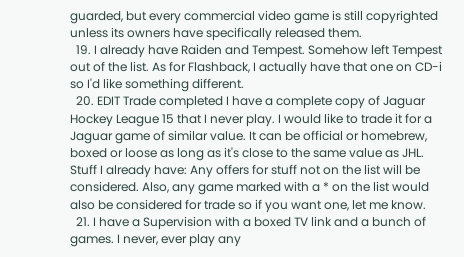guarded, but every commercial video game is still copyrighted unless its owners have specifically released them.
  19. I already have Raiden and Tempest. Somehow left Tempest out of the list. As for Flashback, I actually have that one on CD-i so I'd like something different.
  20. EDIT Trade completed I have a complete copy of Jaguar Hockey League 15 that I never play. I would like to trade it for a Jaguar game of similar value. It can be official or homebrew, boxed or loose as long as it's close to the same value as JHL. Stuff I already have: Any offers for stuff not on the list will be considered. Also, any game marked with a * on the list would also be considered for trade so if you want one, let me know.
  21. I have a Supervision with a boxed TV link and a bunch of games. I never, ever play any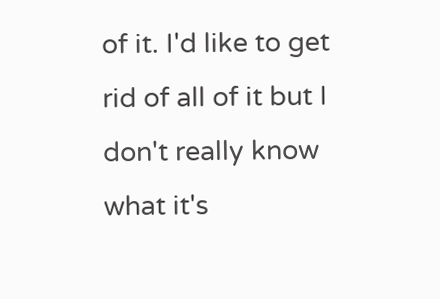of it. I'd like to get rid of all of it but I don't really know what it's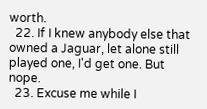worth.
  22. If I knew anybody else that owned a Jaguar, let alone still played one, I'd get one. But nope.
  23. Excuse me while I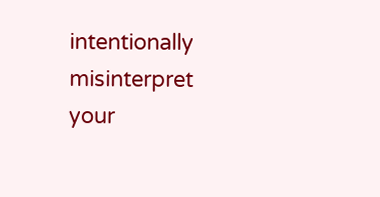intentionally misinterpret your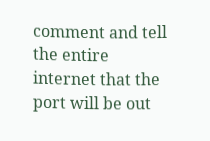comment and tell the entire internet that the port will be out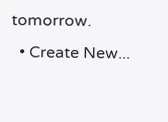tomorrow.
  • Create New...